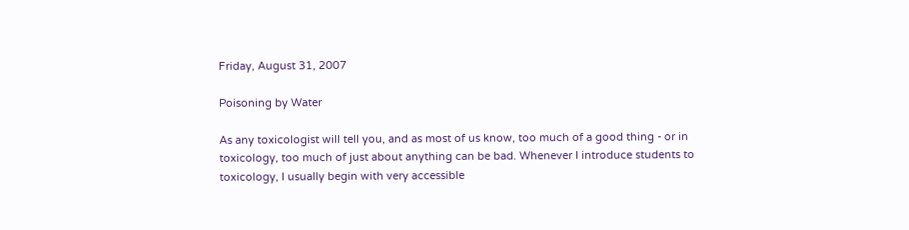Friday, August 31, 2007

Poisoning by Water

As any toxicologist will tell you, and as most of us know, too much of a good thing - or in toxicology, too much of just about anything can be bad. Whenever I introduce students to toxicology, I usually begin with very accessible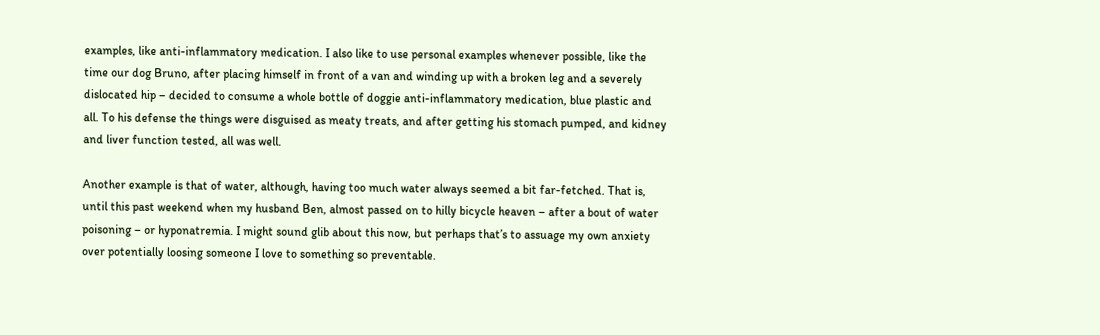examples, like anti-inflammatory medication. I also like to use personal examples whenever possible, like the time our dog Bruno, after placing himself in front of a van and winding up with a broken leg and a severely dislocated hip – decided to consume a whole bottle of doggie anti-inflammatory medication, blue plastic and all. To his defense the things were disguised as meaty treats, and after getting his stomach pumped, and kidney and liver function tested, all was well.

Another example is that of water, although, having too much water always seemed a bit far-fetched. That is, until this past weekend when my husband Ben, almost passed on to hilly bicycle heaven – after a bout of water poisoning – or hyponatremia. I might sound glib about this now, but perhaps that’s to assuage my own anxiety over potentially loosing someone I love to something so preventable.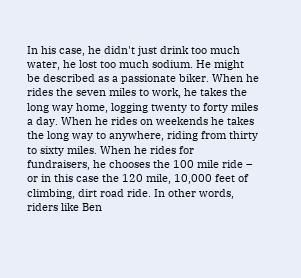In his case, he didn't just drink too much water, he lost too much sodium. He might be described as a passionate biker. When he rides the seven miles to work, he takes the long way home, logging twenty to forty miles a day. When he rides on weekends he takes the long way to anywhere, riding from thirty to sixty miles. When he rides for fundraisers, he chooses the 100 mile ride – or in this case the 120 mile, 10,000 feet of climbing, dirt road ride. In other words, riders like Ben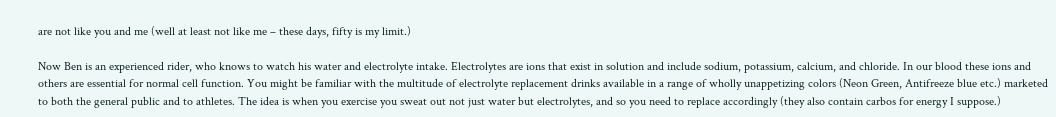are not like you and me (well at least not like me – these days, fifty is my limit.)

Now Ben is an experienced rider, who knows to watch his water and electrolyte intake. Electrolytes are ions that exist in solution and include sodium, potassium, calcium, and chloride. In our blood these ions and others are essential for normal cell function. You might be familiar with the multitude of electrolyte replacement drinks available in a range of wholly unappetizing colors (Neon Green, Antifreeze blue etc.) marketed to both the general public and to athletes. The idea is when you exercise you sweat out not just water but electrolytes, and so you need to replace accordingly (they also contain carbos for energy I suppose.)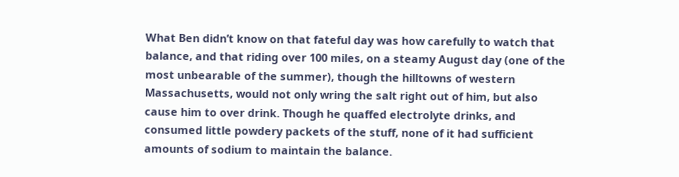What Ben didn’t know on that fateful day was how carefully to watch that balance, and that riding over 100 miles, on a steamy August day (one of the most unbearable of the summer), though the hilltowns of western Massachusetts, would not only wring the salt right out of him, but also cause him to over drink. Though he quaffed electrolyte drinks, and consumed little powdery packets of the stuff, none of it had sufficient amounts of sodium to maintain the balance.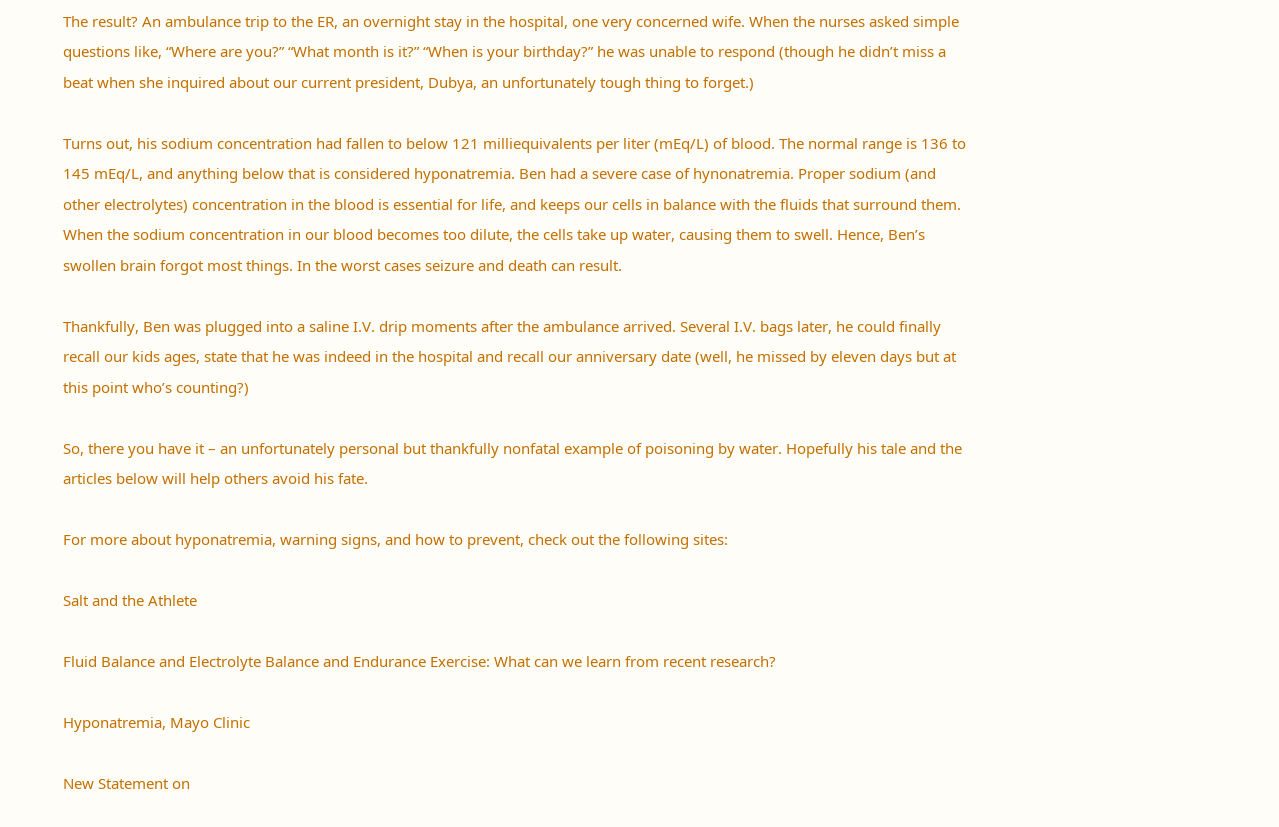The result? An ambulance trip to the ER, an overnight stay in the hospital, one very concerned wife. When the nurses asked simple questions like, “Where are you?” “What month is it?” “When is your birthday?” he was unable to respond (though he didn’t miss a beat when she inquired about our current president, Dubya, an unfortunately tough thing to forget.)

Turns out, his sodium concentration had fallen to below 121 milliequivalents per liter (mEq/L) of blood. The normal range is 136 to 145 mEq/L, and anything below that is considered hyponatremia. Ben had a severe case of hynonatremia. Proper sodium (and other electrolytes) concentration in the blood is essential for life, and keeps our cells in balance with the fluids that surround them. When the sodium concentration in our blood becomes too dilute, the cells take up water, causing them to swell. Hence, Ben’s swollen brain forgot most things. In the worst cases seizure and death can result.

Thankfully, Ben was plugged into a saline I.V. drip moments after the ambulance arrived. Several I.V. bags later, he could finally recall our kids ages, state that he was indeed in the hospital and recall our anniversary date (well, he missed by eleven days but at this point who’s counting?)

So, there you have it – an unfortunately personal but thankfully nonfatal example of poisoning by water. Hopefully his tale and the articles below will help others avoid his fate.

For more about hyponatremia, warning signs, and how to prevent, check out the following sites:

Salt and the Athlete

Fluid Balance and Electrolyte Balance and Endurance Exercise: What can we learn from recent research?

Hyponatremia, Mayo Clinic

New Statement on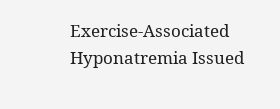Exercise-Associated Hyponatremia Issued